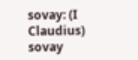sovay: (I Claudius)
sovay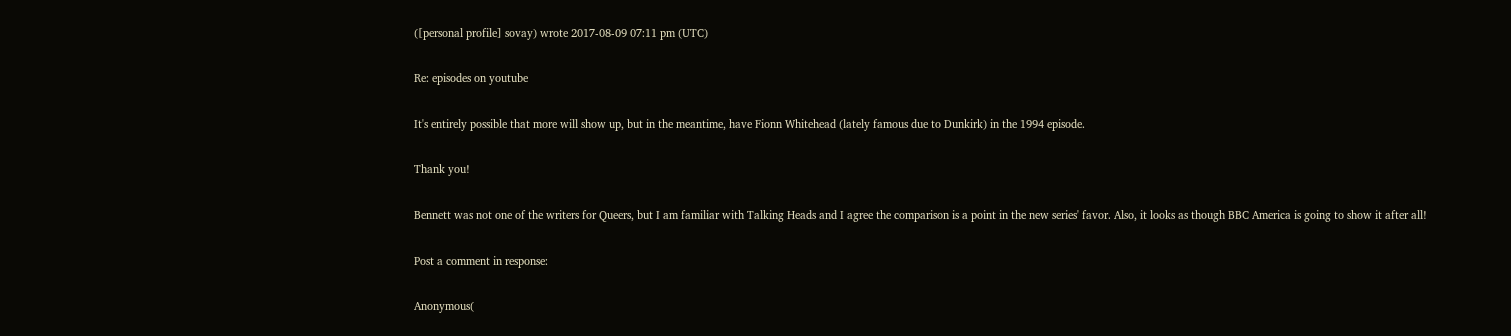([personal profile] sovay) wrote 2017-08-09 07:11 pm (UTC)

Re: episodes on youtube

It's entirely possible that more will show up, but in the meantime, have Fionn Whitehead (lately famous due to Dunkirk) in the 1994 episode.

Thank you!

Bennett was not one of the writers for Queers, but I am familiar with Talking Heads and I agree the comparison is a point in the new series' favor. Also, it looks as though BBC America is going to show it after all!

Post a comment in response:

Anonymous(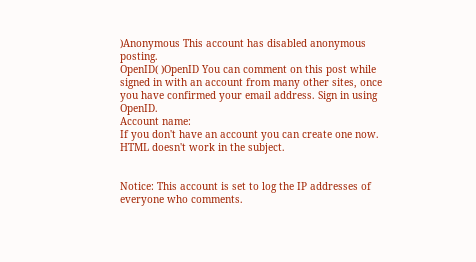)Anonymous This account has disabled anonymous posting.
OpenID( )OpenID You can comment on this post while signed in with an account from many other sites, once you have confirmed your email address. Sign in using OpenID.
Account name:
If you don't have an account you can create one now.
HTML doesn't work in the subject.


Notice: This account is set to log the IP addresses of everyone who comments.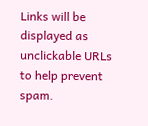Links will be displayed as unclickable URLs to help prevent spam.